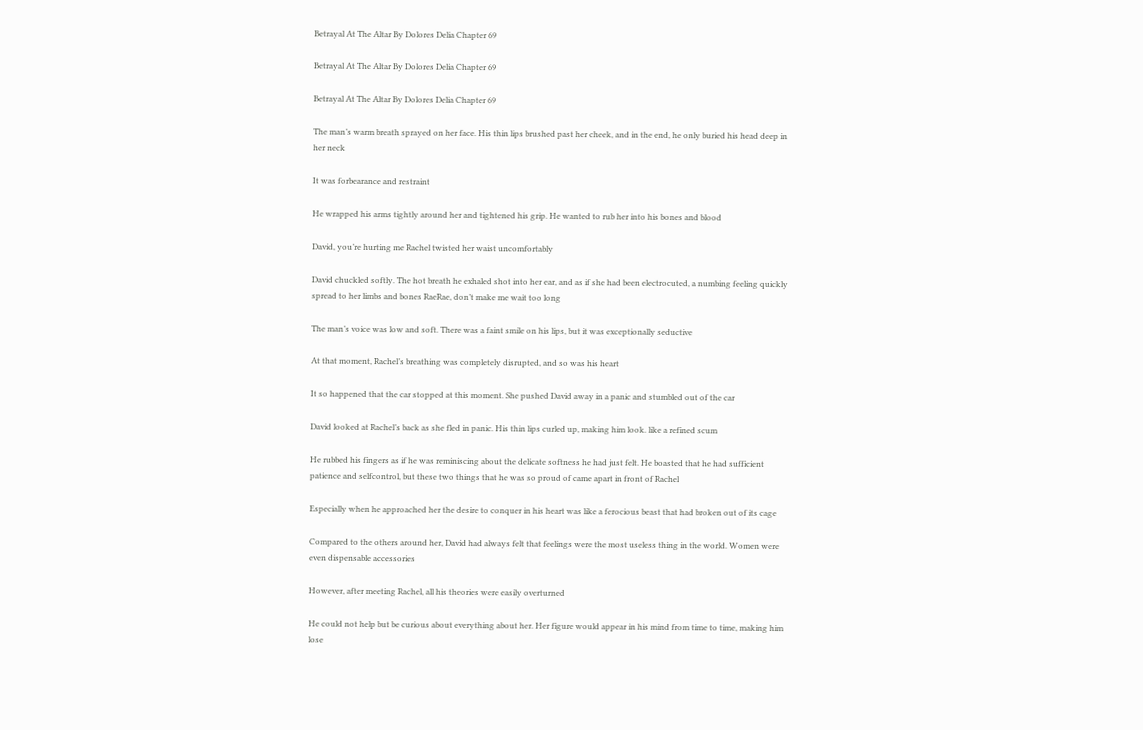Betrayal At The Altar By Dolores Delia Chapter 69

Betrayal At The Altar By Dolores Delia Chapter 69

Betrayal At The Altar By Dolores Delia Chapter 69

The man’s warm breath sprayed on her face. His thin lips brushed past her cheek, and in the end, he only buried his head deep in her neck

It was forbearance and restraint

He wrapped his arms tightly around her and tightened his grip. He wanted to rub her into his bones and blood

David, you’re hurting me Rachel twisted her waist uncomfortably

David chuckled softly. The hot breath he exhaled shot into her ear, and as if she had been electrocuted, a numbing feeling quickly spread to her limbs and bones RaeRae, don’t make me wait too long

The man’s voice was low and soft. There was a faint smile on his lips, but it was exceptionally seductive

At that moment, Rachel’s breathing was completely disrupted, and so was his heart

It so happened that the car stopped at this moment. She pushed David away in a panic and stumbled out of the car

David looked at Rachel’s back as she fled in panic. His thin lips curled up, making him look. like a refined scum

He rubbed his fingers as if he was reminiscing about the delicate softness he had just felt. He boasted that he had sufficient patience and selfcontrol, but these two things that he was so proud of came apart in front of Rachel

Especially when he approached her the desire to conquer in his heart was like a ferocious beast that had broken out of its cage

Compared to the others around her, David had always felt that feelings were the most useless thing in the world. Women were even dispensable accessories

However, after meeting Rachel, all his theories were easily overturned

He could not help but be curious about everything about her. Her figure would appear in his mind from time to time, making him lose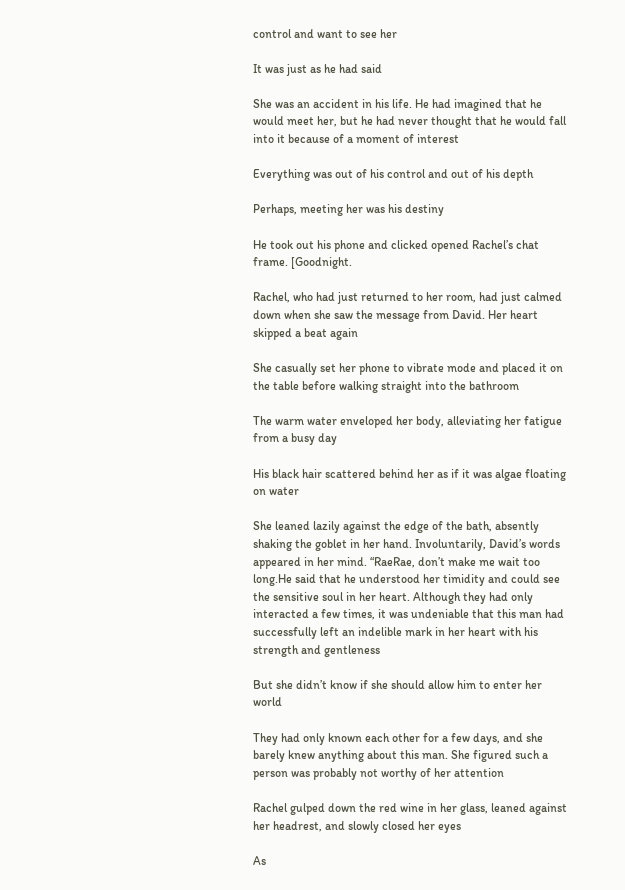control and want to see her

It was just as he had said

She was an accident in his life. He had imagined that he would meet her, but he had never thought that he would fall into it because of a moment of interest

Everything was out of his control and out of his depth

Perhaps, meeting her was his destiny

He took out his phone and clicked opened Rachel’s chat frame. [Goodnight.

Rachel, who had just returned to her room, had just calmed down when she saw the message from David. Her heart skipped a beat again

She casually set her phone to vibrate mode and placed it on the table before walking straight into the bathroom

The warm water enveloped her body, alleviating her fatigue from a busy day

His black hair scattered behind her as if it was algae floating on water

She leaned lazily against the edge of the bath, absently shaking the goblet in her hand. Involuntarily, David’s words appeared in her mind. “RaeRae, don’t make me wait too long.He said that he understood her timidity and could see the sensitive soul in her heart. Although they had only interacted a few times, it was undeniable that this man had successfully left an indelible mark in her heart with his strength and gentleness

But she didn’t know if she should allow him to enter her world

They had only known each other for a few days, and she barely knew anything about this man. She figured such a person was probably not worthy of her attention

Rachel gulped down the red wine in her glass, leaned against her headrest, and slowly closed her eyes

As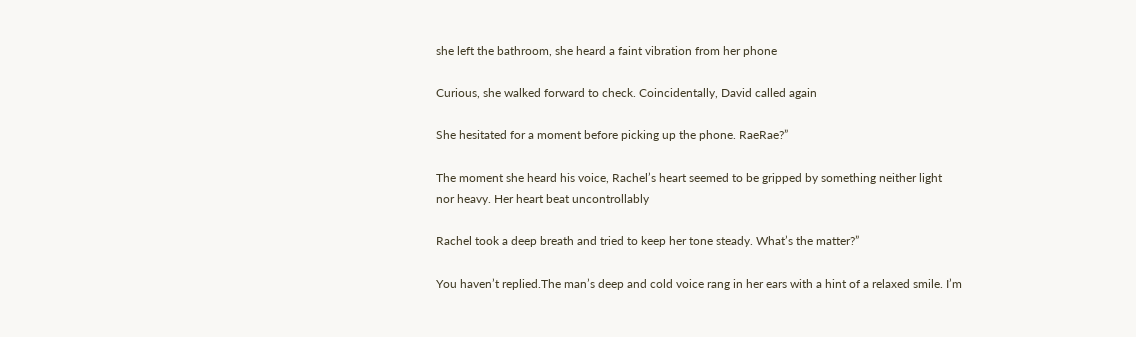she left the bathroom, she heard a faint vibration from her phone

Curious, she walked forward to check. Coincidentally, David called again

She hesitated for a moment before picking up the phone. RaeRae?”

The moment she heard his voice, Rachel’s heart seemed to be gripped by something neither light nor heavy. Her heart beat uncontrollably

Rachel took a deep breath and tried to keep her tone steady. What’s the matter?”

You haven’t replied.The man’s deep and cold voice rang in her ears with a hint of a relaxed smile. I’m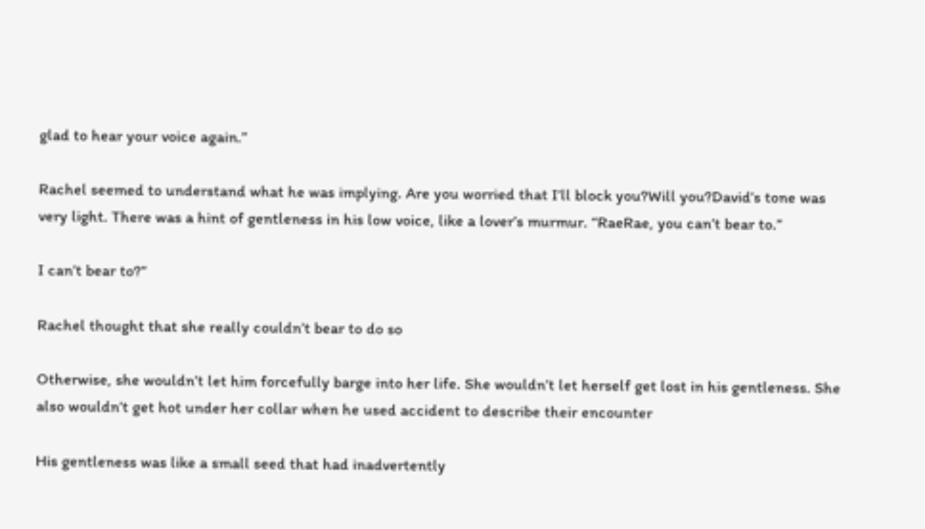glad to hear your voice again.”

Rachel seemed to understand what he was implying. Are you worried that I’ll block you?Will you?David’s tone was very light. There was a hint of gentleness in his low voice, like a lover’s murmur. “RaeRae, you can’t bear to.”

I can’t bear to?”

Rachel thought that she really couldn’t bear to do so

Otherwise, she wouldn’t let him forcefully barge into her life. She wouldn’t let herself get lost in his gentleness. She also wouldn’t get hot under her collar when he used accident to describe their encounter

His gentleness was like a small seed that had inadvertently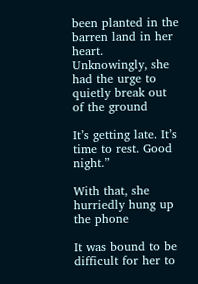been planted in the barren land in her heart. Unknowingly, she had the urge to quietly break out of the ground

It’s getting late. It’s time to rest. Good night.”

With that, she hurriedly hung up the phone

It was bound to be difficult for her to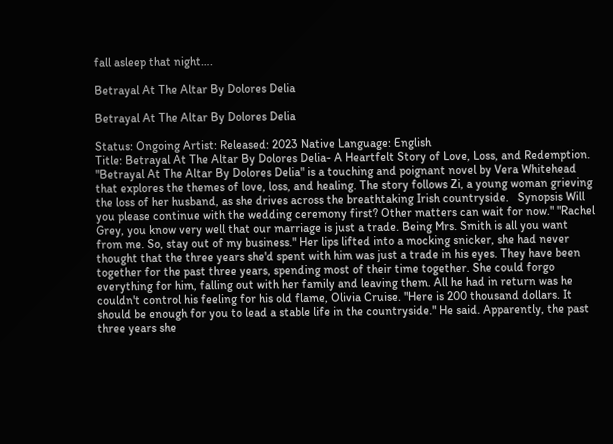fall asleep that night….

Betrayal At The Altar By Dolores Delia

Betrayal At The Altar By Dolores Delia

Status: Ongoing Artist: Released: 2023 Native Language: English
Title: Betrayal At The Altar By Dolores Delia- A Heartfelt Story of Love, Loss, and Redemption. "Betrayal At The Altar By Dolores Delia" is a touching and poignant novel by Vera Whitehead that explores the themes of love, loss, and healing. The story follows Zi, a young woman grieving the loss of her husband, as she drives across the breathtaking Irish countryside.   Synopsis Will you please continue with the wedding ceremony first? Other matters can wait for now." "Rachel Grey, you know very well that our marriage is just a trade. Being Mrs. Smith is all you want from me. So, stay out of my business." Her lips lifted into a mocking snicker, she had never thought that the three years she'd spent with him was just a trade in his eyes. They have been together for the past three years, spending most of their time together. She could forgo everything for him, falling out with her family and leaving them. All he had in return was he couldn't control his feeling for his old flame, Olivia Cruise. "Here is 200 thousand dollars. It should be enough for you to lead a stable life in the countryside." He said. Apparently, the past three years she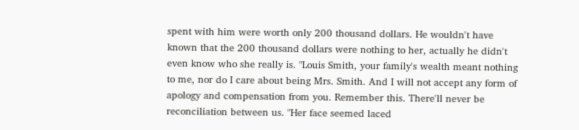spent with him were worth only 200 thousand dollars. He wouldn't have known that the 200 thousand dollars were nothing to her, actually he didn't even know who she really is. "Louis Smith, your family's wealth meant nothing to me, nor do I care about being Mrs. Smith. And I will not accept any form of apology and compensation from you. Remember this. There'll never be reconciliation between us. "Her face seemed laced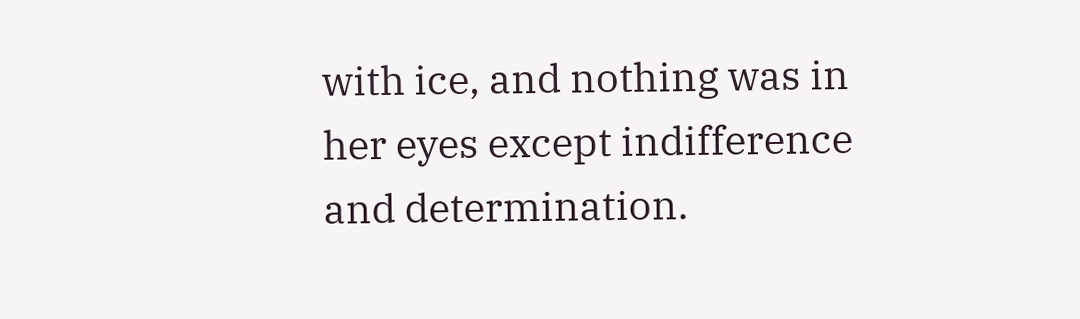with ice, and nothing was in her eyes except indifference and determination.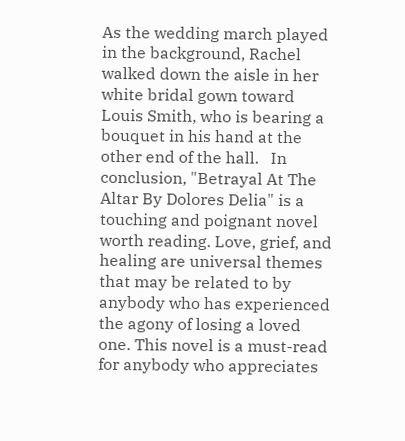As the wedding march played in the background, Rachel walked down the aisle in her white bridal gown toward Louis Smith, who is bearing a bouquet in his hand at the other end of the hall.   In conclusion, "Betrayal At The Altar By Dolores Delia" is a touching and poignant novel worth reading. Love, grief, and healing are universal themes that may be related to by anybody who has experienced the agony of losing a loved one. This novel is a must-read for anybody who appreciates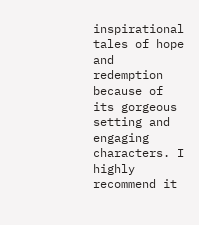inspirational tales of hope and redemption because of its gorgeous setting and engaging characters. I highly recommend it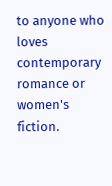to anyone who loves contemporary romance or women's fiction.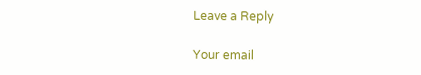Leave a Reply

Your email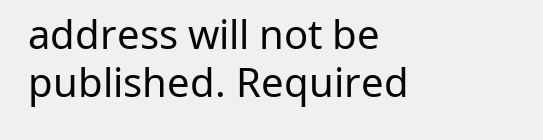address will not be published. Required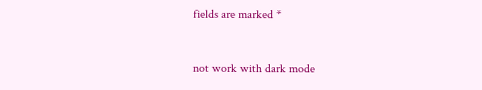fields are marked *


not work with dark mode